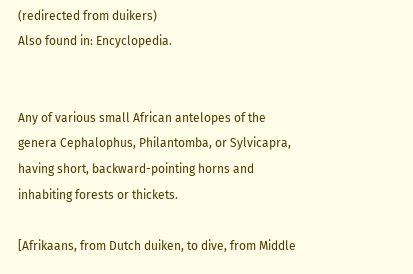(redirected from duikers)
Also found in: Encyclopedia.


Any of various small African antelopes of the genera Cephalophus, Philantomba, or Sylvicapra, having short, backward-pointing horns and inhabiting forests or thickets.

[Afrikaans, from Dutch duiken, to dive, from Middle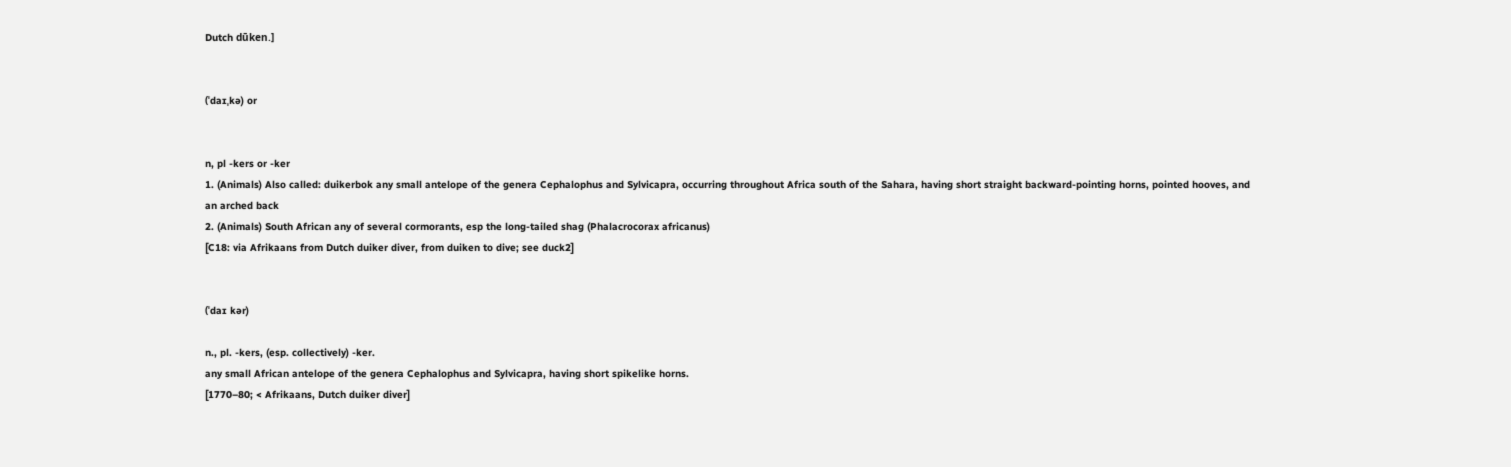Dutch dūken.]


(ˈdaɪˌkə) or


n, pl -kers or -ker
1. (Animals) Also called: duikerbok any small antelope of the genera Cephalophus and Sylvicapra, occurring throughout Africa south of the Sahara, having short straight backward-pointing horns, pointed hooves, and an arched back
2. (Animals) South African any of several cormorants, esp the long-tailed shag (Phalacrocorax africanus)
[C18: via Afrikaans from Dutch duiker diver, from duiken to dive; see duck2]


(ˈdaɪ kər)

n., pl. -kers, (esp. collectively) -ker.
any small African antelope of the genera Cephalophus and Sylvicapra, having short spikelike horns.
[1770–80; < Afrikaans, Dutch duiker diver]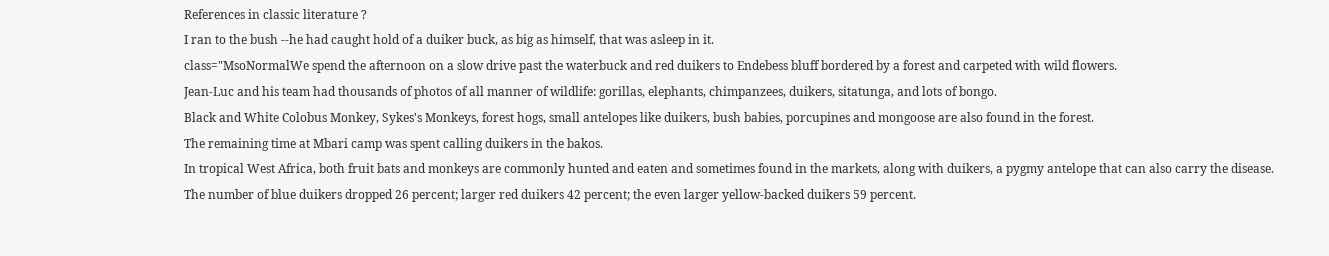References in classic literature ?
I ran to the bush --he had caught hold of a duiker buck, as big as himself, that was asleep in it.
class="MsoNormalWe spend the afternoon on a slow drive past the waterbuck and red duikers to Endebess bluff bordered by a forest and carpeted with wild flowers.
Jean-Luc and his team had thousands of photos of all manner of wildlife: gorillas, elephants, chimpanzees, duikers, sitatunga, and lots of bongo.
Black and White Colobus Monkey, Sykes's Monkeys, forest hogs, small antelopes like duikers, bush babies, porcupines and mongoose are also found in the forest.
The remaining time at Mbari camp was spent calling duikers in the bakos.
In tropical West Africa, both fruit bats and monkeys are commonly hunted and eaten and sometimes found in the markets, along with duikers, a pygmy antelope that can also carry the disease.
The number of blue duikers dropped 26 percent; larger red duikers 42 percent; the even larger yellow-backed duikers 59 percent.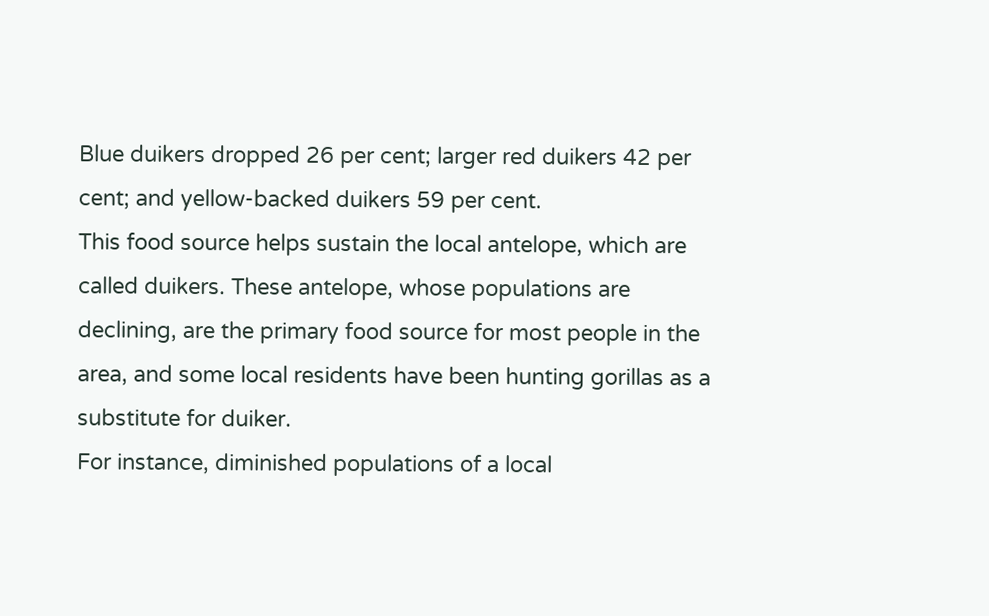Blue duikers dropped 26 per cent; larger red duikers 42 per cent; and yellow-backed duikers 59 per cent.
This food source helps sustain the local antelope, which are called duikers. These antelope, whose populations are declining, are the primary food source for most people in the area, and some local residents have been hunting gorillas as a substitute for duiker.
For instance, diminished populations of a local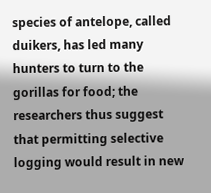species of antelope, called duikers, has led many hunters to turn to the gorillas for food; the researchers thus suggest that permitting selective logging would result in new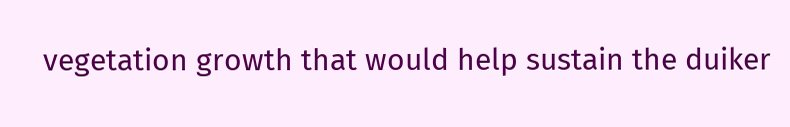vegetation growth that would help sustain the duiker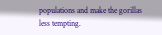populations and make the gorillas less tempting.